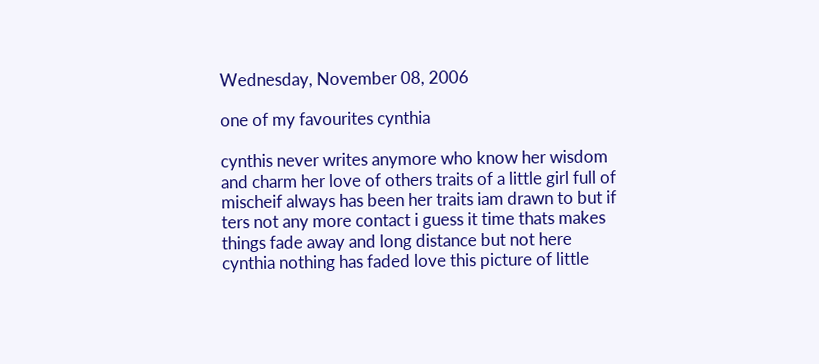Wednesday, November 08, 2006

one of my favourites cynthia

cynthis never writes anymore who know her wisdom and charm her love of others traits of a little girl full of mischeif always has been her traits iam drawn to but if ters not any more contact i guess it time thats makes things fade away and long distance but not here cynthia nothing has faded love this picture of little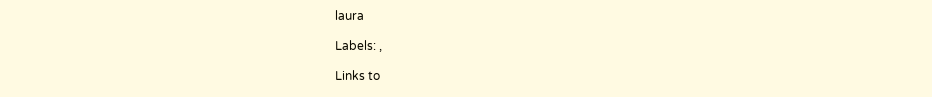laura

Labels: ,

Links to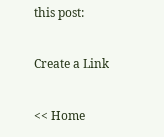this post:

Create a Link

<< Home